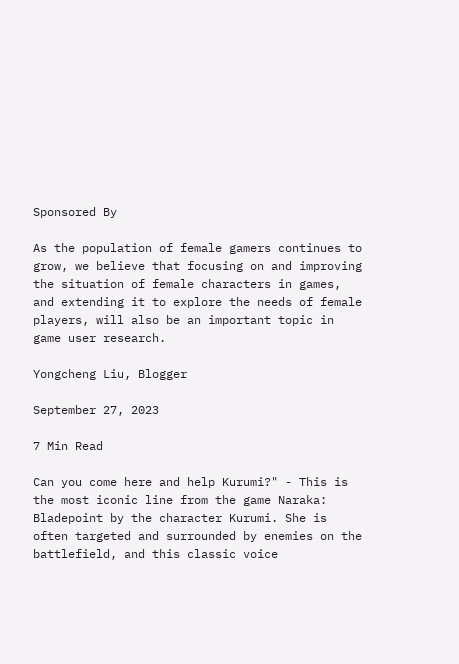Sponsored By

As the population of female gamers continues to grow, we believe that focusing on and improving the situation of female characters in games, and extending it to explore the needs of female players, will also be an important topic in game user research.

Yongcheng Liu, Blogger

September 27, 2023

7 Min Read

Can you come here and help Kurumi?" - This is the most iconic line from the game Naraka: Bladepoint by the character Kurumi. She is often targeted and surrounded by enemies on the battlefield, and this classic voice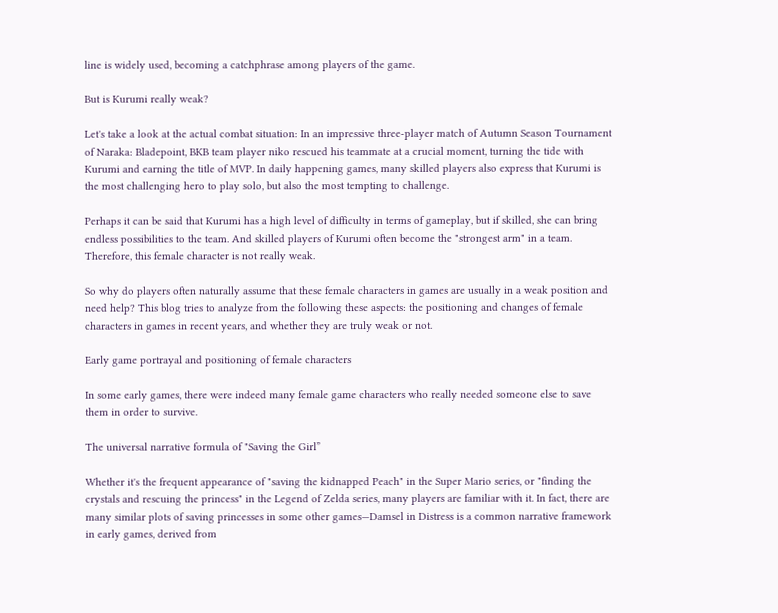line is widely used, becoming a catchphrase among players of the game.

But is Kurumi really weak?

Let's take a look at the actual combat situation: In an impressive three-player match of Autumn Season Tournament of Naraka: Bladepoint, BKB team player niko rescued his teammate at a crucial moment, turning the tide with Kurumi and earning the title of MVP. In daily happening games, many skilled players also express that Kurumi is the most challenging hero to play solo, but also the most tempting to challenge.

Perhaps it can be said that Kurumi has a high level of difficulty in terms of gameplay, but if skilled, she can bring endless possibilities to the team. And skilled players of Kurumi often become the "strongest arm" in a team. Therefore, this female character is not really weak.

So why do players often naturally assume that these female characters in games are usually in a weak position and need help? This blog tries to analyze from the following these aspects: the positioning and changes of female characters in games in recent years, and whether they are truly weak or not.

Early game portrayal and positioning of female characters

In some early games, there were indeed many female game characters who really needed someone else to save them in order to survive.

The universal narrative formula of "Saving the Girl”

Whether it's the frequent appearance of "saving the kidnapped Peach" in the Super Mario series, or "finding the crystals and rescuing the princess" in the Legend of Zelda series, many players are familiar with it. In fact, there are many similar plots of saving princesses in some other games—Damsel in Distress is a common narrative framework in early games, derived from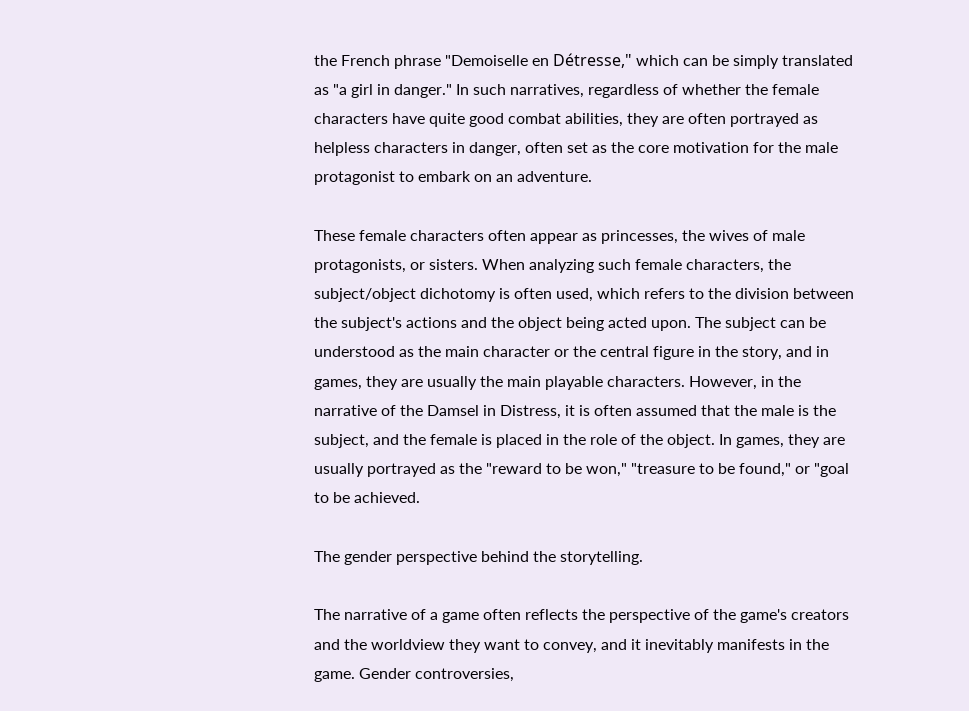the French phrase "Demoiselle en Détresse," which can be simply translated as "a girl in danger." In such narratives, regardless of whether the female characters have quite good combat abilities, they are often portrayed as helpless characters in danger, often set as the core motivation for the male protagonist to embark on an adventure.

These female characters often appear as princesses, the wives of male protagonists, or sisters. When analyzing such female characters, the subject/object dichotomy is often used, which refers to the division between the subject's actions and the object being acted upon. The subject can be understood as the main character or the central figure in the story, and in games, they are usually the main playable characters. However, in the narrative of the Damsel in Distress, it is often assumed that the male is the subject, and the female is placed in the role of the object. In games, they are usually portrayed as the "reward to be won," "treasure to be found," or "goal to be achieved.

The gender perspective behind the storytelling.

The narrative of a game often reflects the perspective of the game's creators and the worldview they want to convey, and it inevitably manifests in the game. Gender controversies,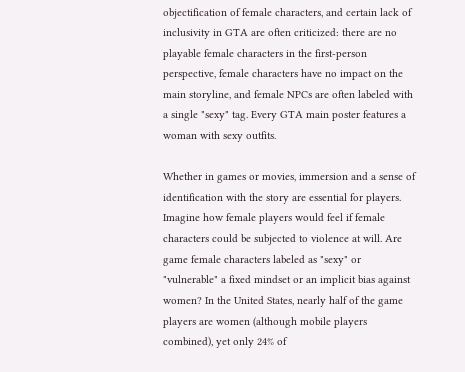objectification of female characters, and certain lack of inclusivity in GTA are often criticized: there are no playable female characters in the first-person perspective, female characters have no impact on the main storyline, and female NPCs are often labeled with a single "sexy" tag. Every GTA main poster features a woman with sexy outfits.

Whether in games or movies, immersion and a sense of identification with the story are essential for players. Imagine how female players would feel if female characters could be subjected to violence at will. Are game female characters labeled as "sexy" or "vulnerable" a fixed mindset or an implicit bias against women? In the United States, nearly half of the game players are women (although mobile players combined), yet only 24% of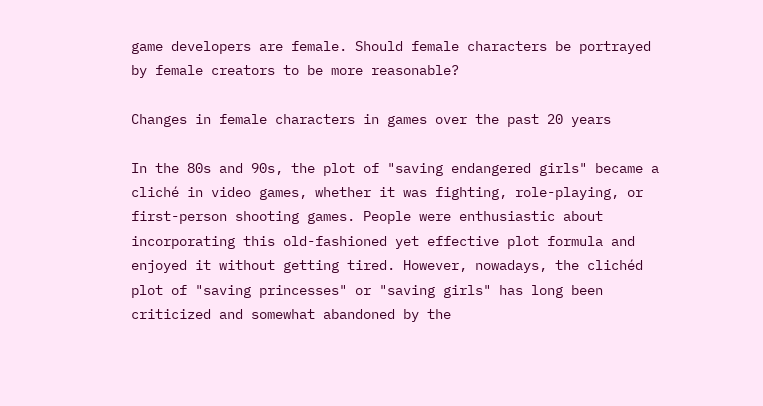game developers are female. Should female characters be portrayed by female creators to be more reasonable?

Changes in female characters in games over the past 20 years

In the 80s and 90s, the plot of "saving endangered girls" became a cliché in video games, whether it was fighting, role-playing, or first-person shooting games. People were enthusiastic about incorporating this old-fashioned yet effective plot formula and enjoyed it without getting tired. However, nowadays, the clichéd plot of "saving princesses" or "saving girls" has long been criticized and somewhat abandoned by the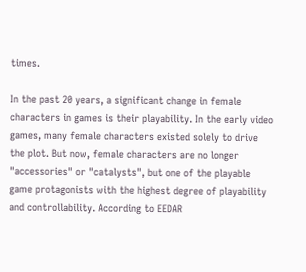times.

In the past 20 years, a significant change in female characters in games is their playability. In the early video games, many female characters existed solely to drive the plot. But now, female characters are no longer "accessories" or "catalysts", but one of the playable game protagonists with the highest degree of playability and controllability. According to EEDAR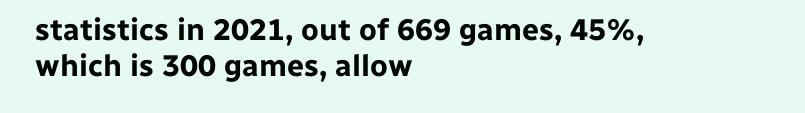statistics in 2021, out of 669 games, 45%, which is 300 games, allow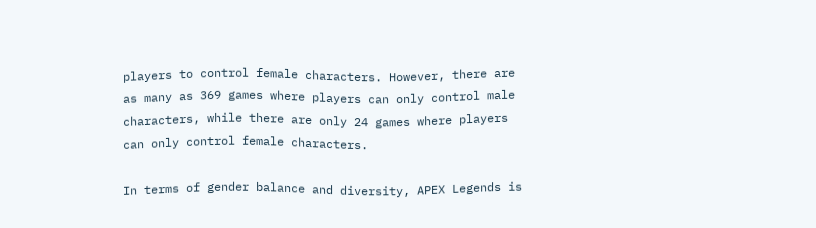players to control female characters. However, there are as many as 369 games where players can only control male characters, while there are only 24 games where players can only control female characters.

In terms of gender balance and diversity, APEX Legends is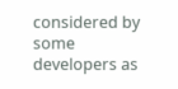considered by some developers as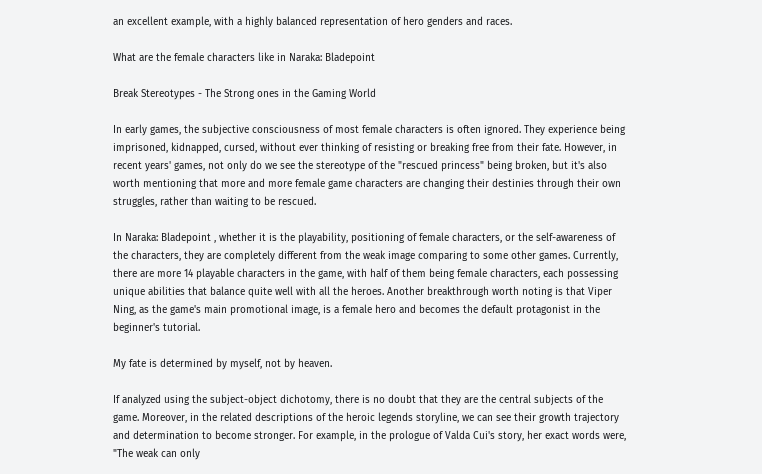an excellent example, with a highly balanced representation of hero genders and races.

What are the female characters like in Naraka: Bladepoint

Break Stereotypes - The Strong ones in the Gaming World

In early games, the subjective consciousness of most female characters is often ignored. They experience being imprisoned, kidnapped, cursed, without ever thinking of resisting or breaking free from their fate. However, in recent years' games, not only do we see the stereotype of the "rescued princess" being broken, but it's also worth mentioning that more and more female game characters are changing their destinies through their own struggles, rather than waiting to be rescued.

In Naraka: Bladepoint , whether it is the playability, positioning of female characters, or the self-awareness of the characters, they are completely different from the weak image comparing to some other games. Currently, there are more 14 playable characters in the game, with half of them being female characters, each possessing unique abilities that balance quite well with all the heroes. Another breakthrough worth noting is that Viper Ning, as the game's main promotional image, is a female hero and becomes the default protagonist in the beginner's tutorial.

My fate is determined by myself, not by heaven.

If analyzed using the subject-object dichotomy, there is no doubt that they are the central subjects of the game. Moreover, in the related descriptions of the heroic legends storyline, we can see their growth trajectory and determination to become stronger. For example, in the prologue of Valda Cui's story, her exact words were, "The weak can only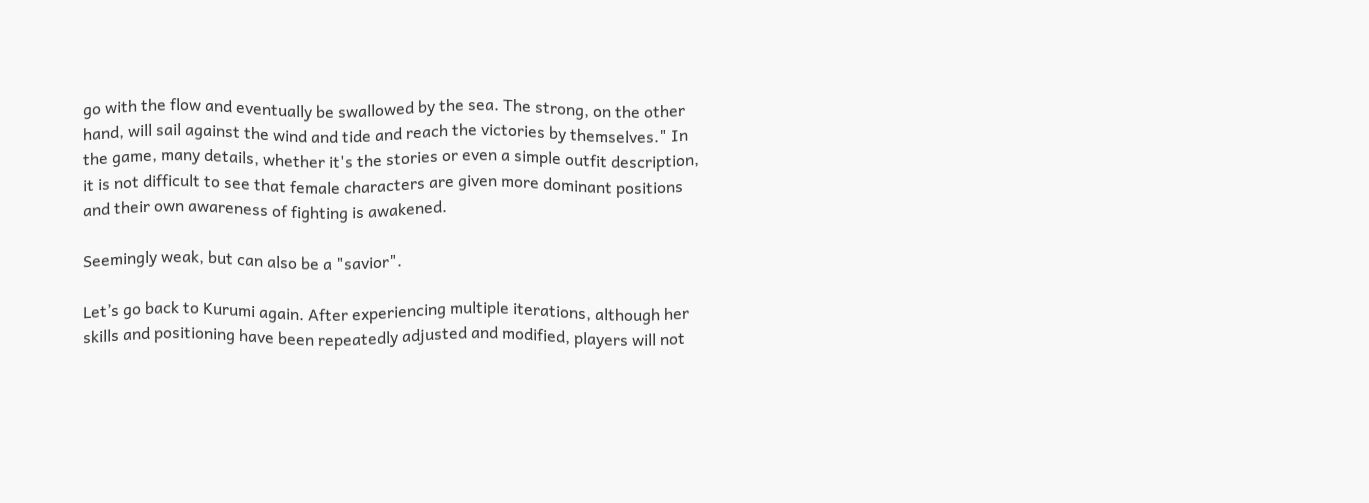go with the flow and eventually be swallowed by the sea. The strong, on the other hand, will sail against the wind and tide and reach the victories by themselves." In the game, many details, whether it's the stories or even a simple outfit description, it is not difficult to see that female characters are given more dominant positions and their own awareness of fighting is awakened.

Seemingly weak, but can also be a "savior".

Let’s go back to Kurumi again. After experiencing multiple iterations, although her skills and positioning have been repeatedly adjusted and modified, players will not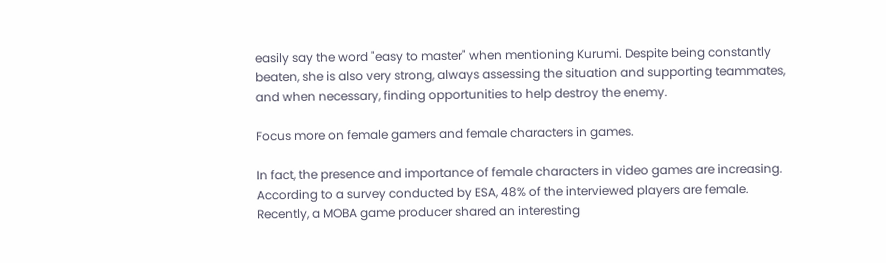easily say the word "easy to master" when mentioning Kurumi. Despite being constantly beaten, she is also very strong, always assessing the situation and supporting teammates, and when necessary, finding opportunities to help destroy the enemy.

Focus more on female gamers and female characters in games.

In fact, the presence and importance of female characters in video games are increasing. According to a survey conducted by ESA, 48% of the interviewed players are female. Recently, a MOBA game producer shared an interesting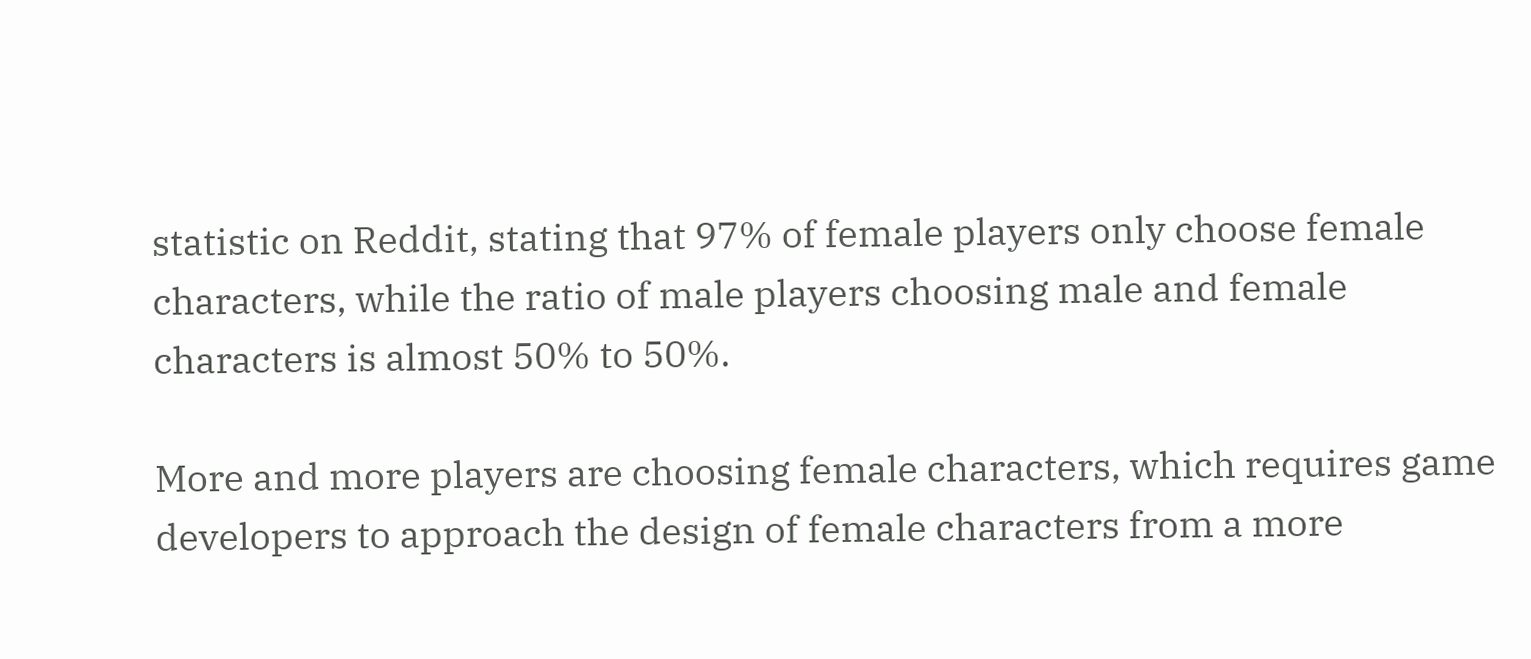statistic on Reddit, stating that 97% of female players only choose female characters, while the ratio of male players choosing male and female characters is almost 50% to 50%.

More and more players are choosing female characters, which requires game developers to approach the design of female characters from a more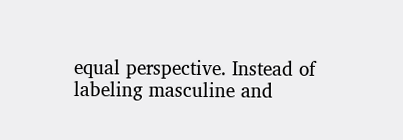equal perspective. Instead of labeling masculine and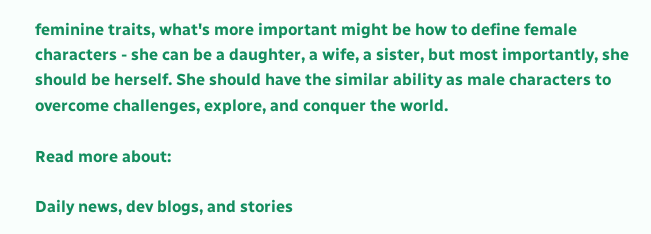feminine traits, what's more important might be how to define female characters - she can be a daughter, a wife, a sister, but most importantly, she should be herself. She should have the similar ability as male characters to overcome challenges, explore, and conquer the world.

Read more about:

Daily news, dev blogs, and stories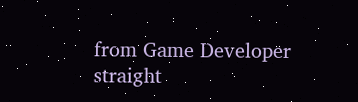from Game Developer straight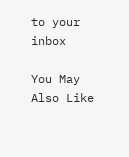to your inbox

You May Also Like